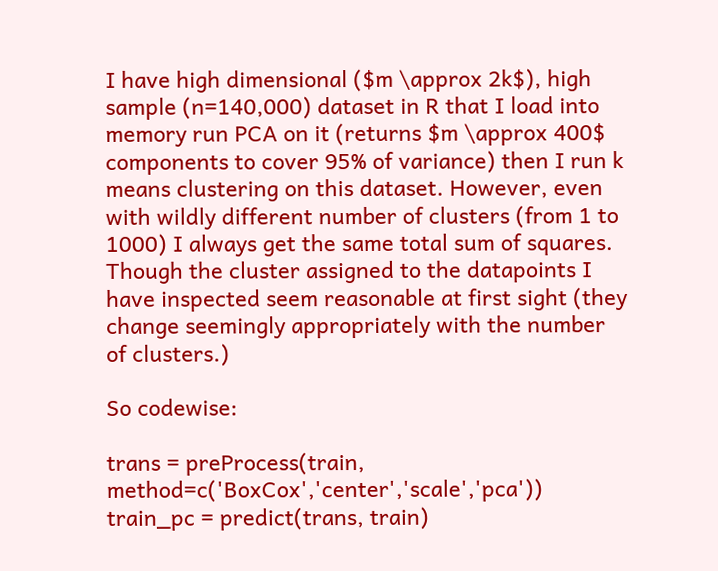I have high dimensional ($m \approx 2k$), high sample (n=140,000) dataset in R that I load into memory run PCA on it (returns $m \approx 400$ components to cover 95% of variance) then I run k means clustering on this dataset. However, even with wildly different number of clusters (from 1 to 1000) I always get the same total sum of squares. Though the cluster assigned to the datapoints I have inspected seem reasonable at first sight (they change seemingly appropriately with the number of clusters.)

So codewise:

trans = preProcess(train, method=c('BoxCox','center','scale','pca'))
train_pc = predict(trans, train)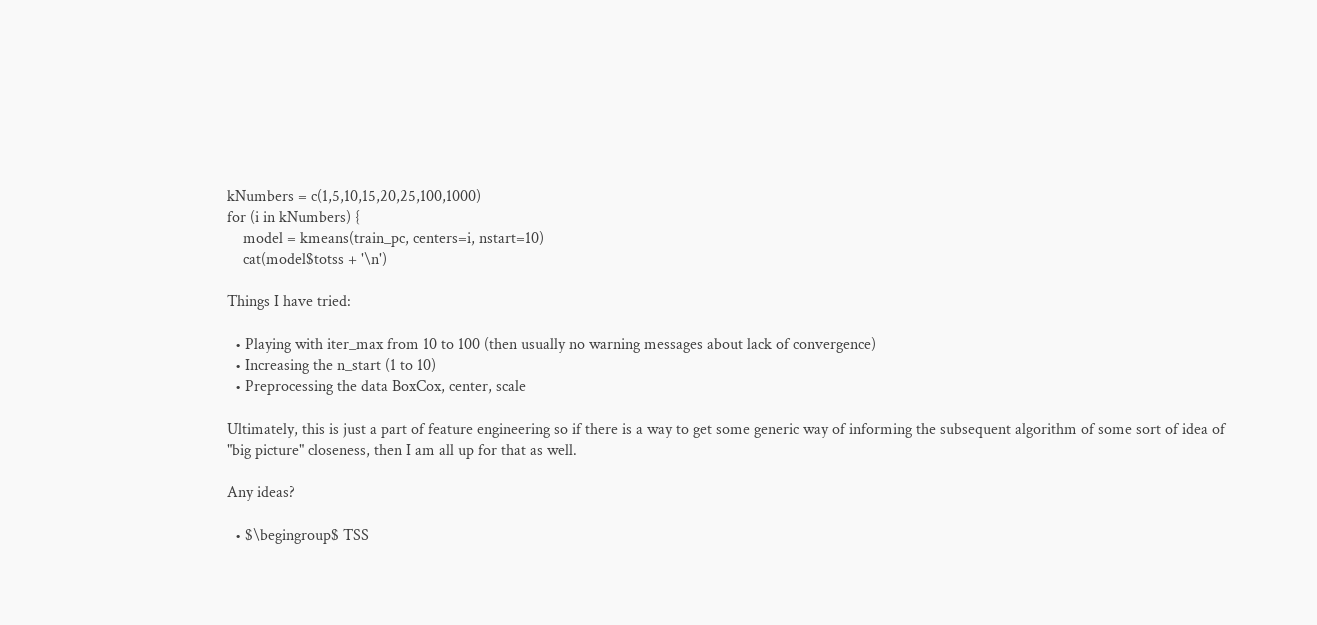kNumbers = c(1,5,10,15,20,25,100,1000)
for (i in kNumbers) {
    model = kmeans(train_pc, centers=i, nstart=10)
    cat(model$totss + '\n')

Things I have tried:

  • Playing with iter_max from 10 to 100 (then usually no warning messages about lack of convergence)
  • Increasing the n_start (1 to 10)
  • Preprocessing the data BoxCox, center, scale

Ultimately, this is just a part of feature engineering so if there is a way to get some generic way of informing the subsequent algorithm of some sort of idea of "big picture" closeness, then I am all up for that as well.

Any ideas?

  • $\begingroup$ TSS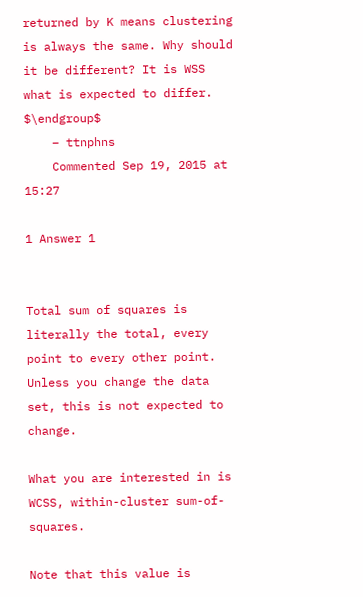returned by K means clustering is always the same. Why should it be different? It is WSS what is expected to differ. $\endgroup$
    – ttnphns
    Commented Sep 19, 2015 at 15:27

1 Answer 1


Total sum of squares is literally the total, every point to every other point. Unless you change the data set, this is not expected to change.

What you are interested in is WCSS, within-cluster sum-of-squares.

Note that this value is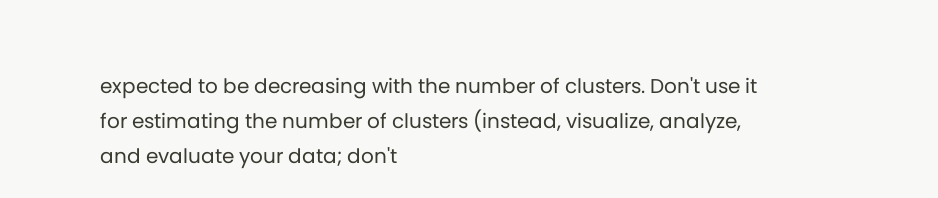expected to be decreasing with the number of clusters. Don't use it for estimating the number of clusters (instead, visualize, analyze, and evaluate your data; don't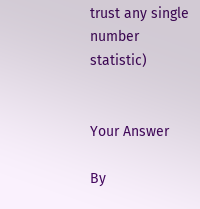trust any single number statistic)


Your Answer

By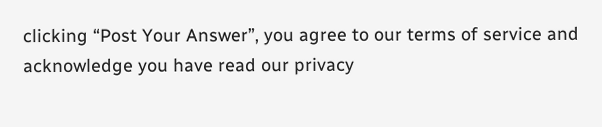clicking “Post Your Answer”, you agree to our terms of service and acknowledge you have read our privacy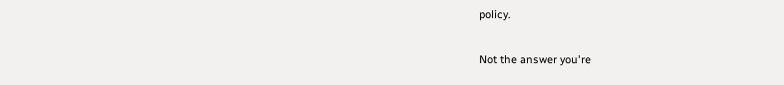policy.

Not the answer you're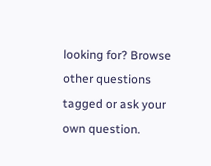looking for? Browse other questions tagged or ask your own question.